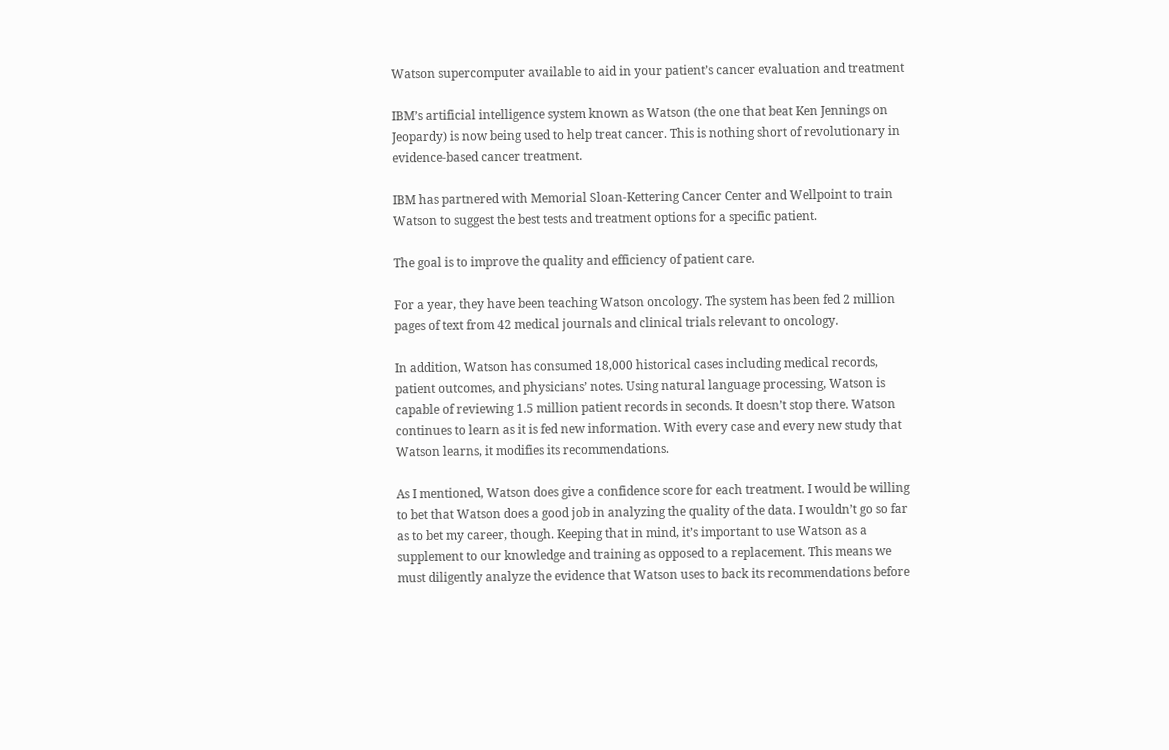Watson supercomputer available to aid in your patient’s cancer evaluation and treatment

IBM’s artificial intelligence system known as Watson (the one that beat Ken Jennings on Jeopardy) is now being used to help treat cancer. This is nothing short of revolutionary in evidence-based cancer treatment.

IBM has partnered with Memorial Sloan-Kettering Cancer Center and Wellpoint to train Watson to suggest the best tests and treatment options for a specific patient.

The goal is to improve the quality and efficiency of patient care.

For a year, they have been teaching Watson oncology. The system has been fed 2 million pages of text from 42 medical journals and clinical trials relevant to oncology.

In addition, Watson has consumed 18,000 historical cases including medical records, patient outcomes, and physicians’ notes. Using natural language processing, Watson is capable of reviewing 1.5 million patient records in seconds. It doesn’t stop there. Watson continues to learn as it is fed new information. With every case and every new study that Watson learns, it modifies its recommendations.

As I mentioned, Watson does give a confidence score for each treatment. I would be willing to bet that Watson does a good job in analyzing the quality of the data. I wouldn’t go so far as to bet my career, though. Keeping that in mind, it’s important to use Watson as a supplement to our knowledge and training as opposed to a replacement. This means we must diligently analyze the evidence that Watson uses to back its recommendations before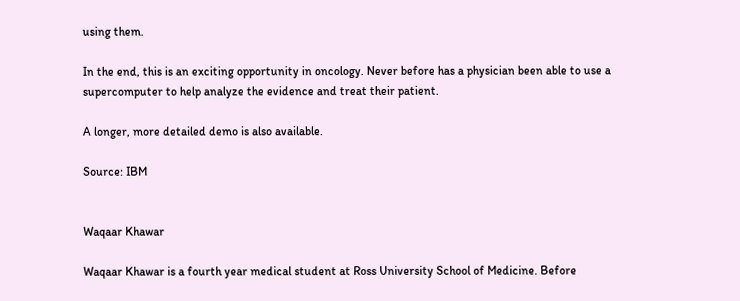using them.

In the end, this is an exciting opportunity in oncology. Never before has a physician been able to use a supercomputer to help analyze the evidence and treat their patient.

A longer, more detailed demo is also available.

Source: IBM


Waqaar Khawar

Waqaar Khawar is a fourth year medical student at Ross University School of Medicine. Before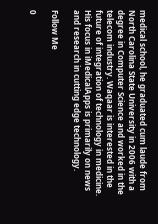medical school, he graduated cum laude from North Carolina State University in 2006 with a degree in Computer Science and worked in the telecom industry. Waqaar is interested in the future of integration of technology in medicine. His focus in iMedicalApps is primarily on news and research in cutting edge technology.

Follow Me

0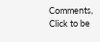Comments, Click to be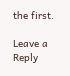the first.

Leave a Reply